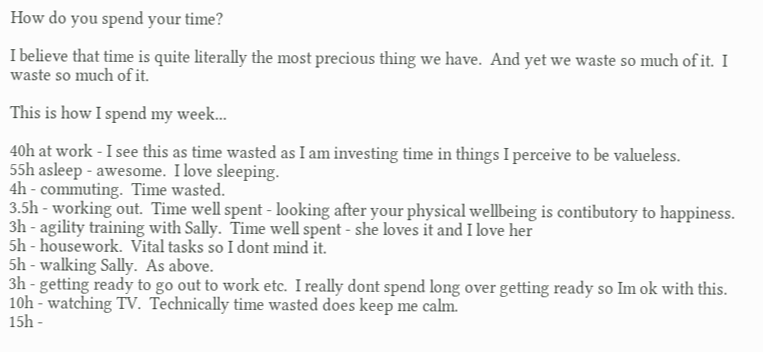How do you spend your time?

I believe that time is quite literally the most precious thing we have.  And yet we waste so much of it.  I waste so much of it.

This is how I spend my week...

40h at work - I see this as time wasted as I am investing time in things I perceive to be valueless.
55h asleep - awesome.  I love sleeping.
4h - commuting.  Time wasted.
3.5h - working out.  Time well spent - looking after your physical wellbeing is contibutory to happiness.
3h - agility training with Sally.  Time well spent - she loves it and I love her
5h - housework.  Vital tasks so I dont mind it.
5h - walking Sally.  As above.
3h - getting ready to go out to work etc.  I really dont spend long over getting ready so Im ok with this.
10h - watching TV.  Technically time wasted does keep me calm.
15h -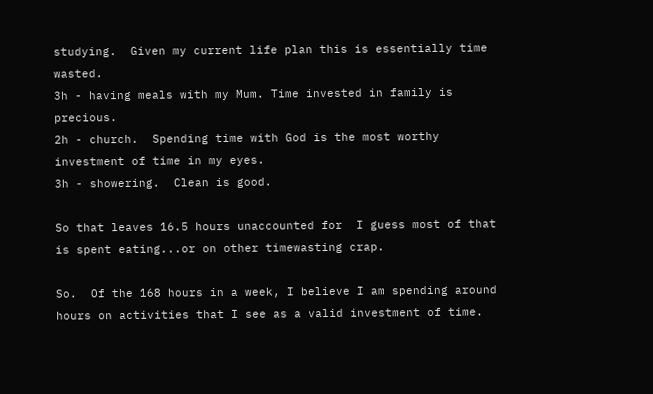studying.  Given my current life plan this is essentially time wasted.
3h - having meals with my Mum. Time invested in family is precious.
2h - church.  Spending time with God is the most worthy investment of time in my eyes.
3h - showering.  Clean is good.

So that leaves 16.5 hours unaccounted for  I guess most of that is spent eating...or on other timewasting crap.

So.  Of the 168 hours in a week, I believe I am spending around hours on activities that I see as a valid investment of time.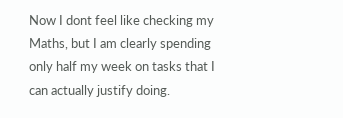Now I dont feel like checking my Maths, but I am clearly spending only half my week on tasks that I can actually justify doing.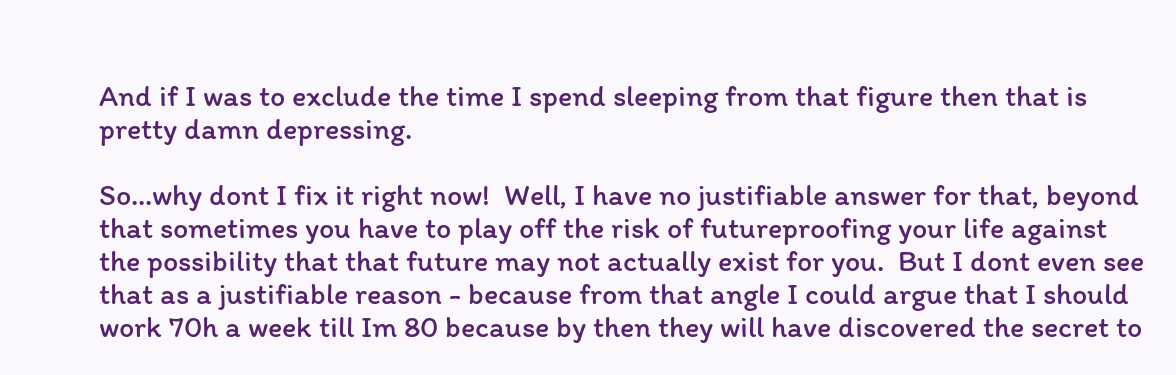And if I was to exclude the time I spend sleeping from that figure then that is pretty damn depressing.

So...why dont I fix it right now!  Well, I have no justifiable answer for that, beyond that sometimes you have to play off the risk of futureproofing your life against the possibility that that future may not actually exist for you.  But I dont even see that as a justifiable reason - because from that angle I could argue that I should work 70h a week till Im 80 because by then they will have discovered the secret to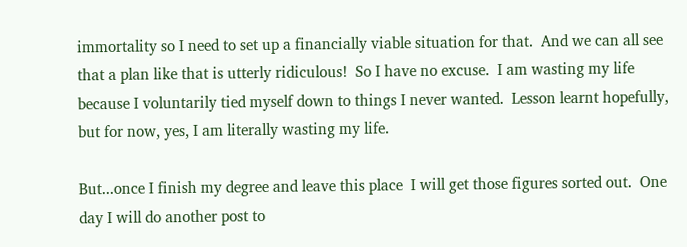immortality so I need to set up a financially viable situation for that.  And we can all see that a plan like that is utterly ridiculous!  So I have no excuse.  I am wasting my life because I voluntarily tied myself down to things I never wanted.  Lesson learnt hopefully, but for now, yes, I am literally wasting my life.

But...once I finish my degree and leave this place  I will get those figures sorted out.  One day I will do another post to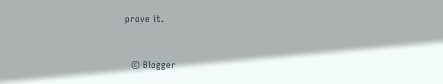prove it.


  © Blogger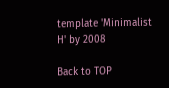template 'Minimalist H' by 2008

Back to TOP